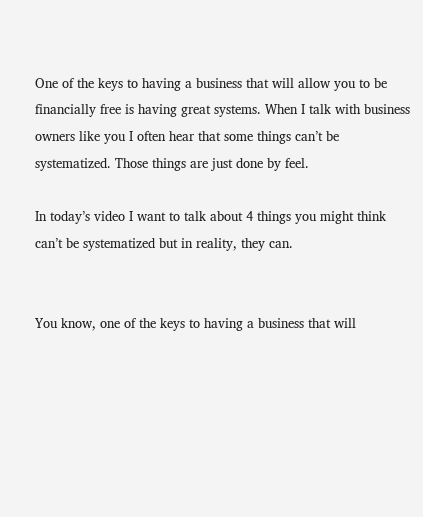One of the keys to having a business that will allow you to be financially free is having great systems. When I talk with business owners like you I often hear that some things can’t be systematized. Those things are just done by feel.

In today’s video I want to talk about 4 things you might think can’t be systematized but in reality, they can.


You know, one of the keys to having a business that will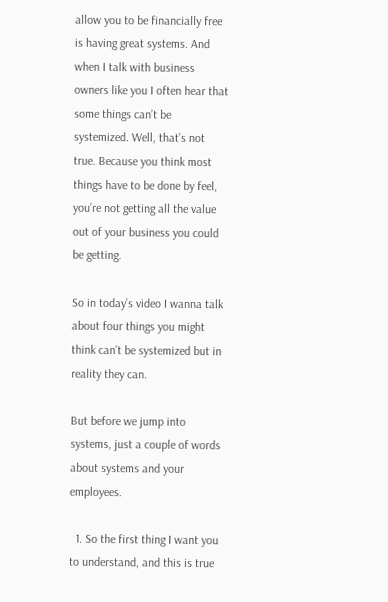allow you to be financially free is having great systems. And when I talk with business owners like you I often hear that some things can’t be systemized. Well, that’s not true. Because you think most things have to be done by feel, you’re not getting all the value out of your business you could be getting.

So in today’s video I wanna talk about four things you might think can’t be systemized but in reality they can.

But before we jump into systems, just a couple of words about systems and your employees.

  1. So the first thing I want you to understand, and this is true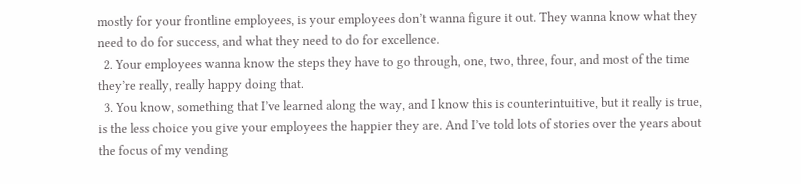mostly for your frontline employees, is your employees don’t wanna figure it out. They wanna know what they need to do for success, and what they need to do for excellence.
  2. Your employees wanna know the steps they have to go through, one, two, three, four, and most of the time they’re really, really happy doing that.
  3. You know, something that I’ve learned along the way, and I know this is counterintuitive, but it really is true, is the less choice you give your employees the happier they are. And I’ve told lots of stories over the years about the focus of my vending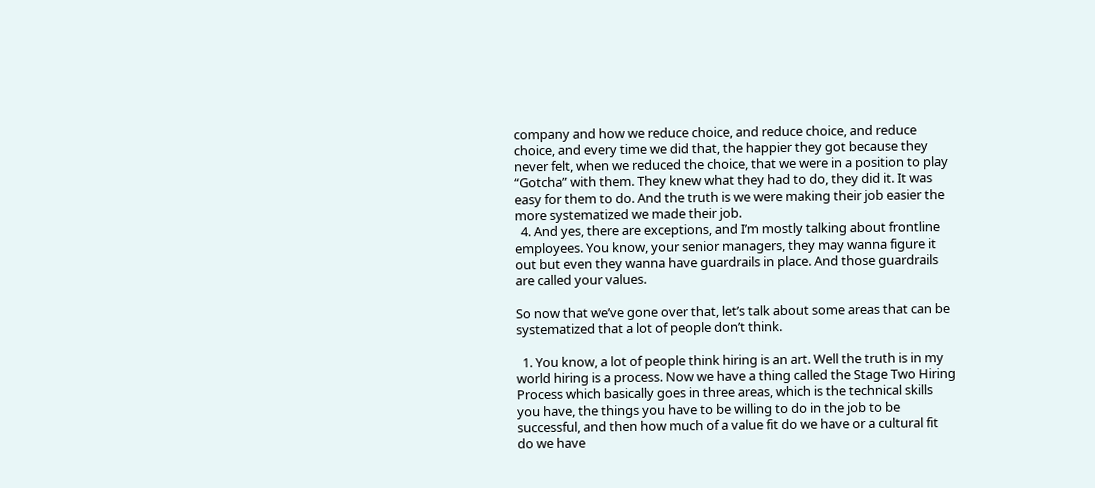company and how we reduce choice, and reduce choice, and reduce choice, and every time we did that, the happier they got because they never felt, when we reduced the choice, that we were in a position to play “Gotcha” with them. They knew what they had to do, they did it. It was easy for them to do. And the truth is we were making their job easier the more systematized we made their job.
  4. And yes, there are exceptions, and I’m mostly talking about frontline employees. You know, your senior managers, they may wanna figure it out but even they wanna have guardrails in place. And those guardrails are called your values.

So now that we’ve gone over that, let’s talk about some areas that can be systematized that a lot of people don’t think.

  1. You know, a lot of people think hiring is an art. Well the truth is in my world hiring is a process. Now we have a thing called the Stage Two Hiring Process which basically goes in three areas, which is the technical skills you have, the things you have to be willing to do in the job to be successful, and then how much of a value fit do we have or a cultural fit do we have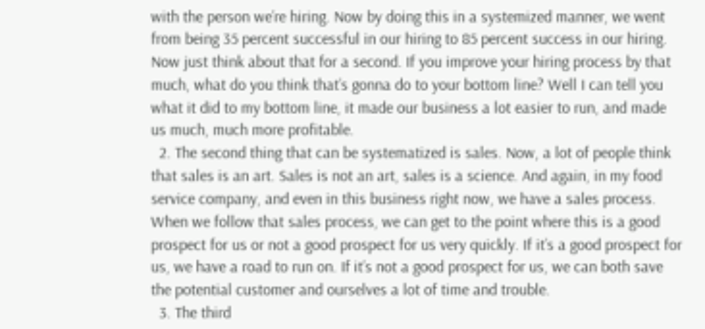with the person we’re hiring. Now by doing this in a systemized manner, we went from being 35 percent successful in our hiring to 85 percent success in our hiring. Now just think about that for a second. If you improve your hiring process by that much, what do you think that’s gonna do to your bottom line? Well I can tell you what it did to my bottom line, it made our business a lot easier to run, and made us much, much more profitable.
  2. The second thing that can be systematized is sales. Now, a lot of people think that sales is an art. Sales is not an art, sales is a science. And again, in my food service company, and even in this business right now, we have a sales process. When we follow that sales process, we can get to the point where this is a good prospect for us or not a good prospect for us very quickly. If it’s a good prospect for us, we have a road to run on. If it’s not a good prospect for us, we can both save the potential customer and ourselves a lot of time and trouble.
  3. The third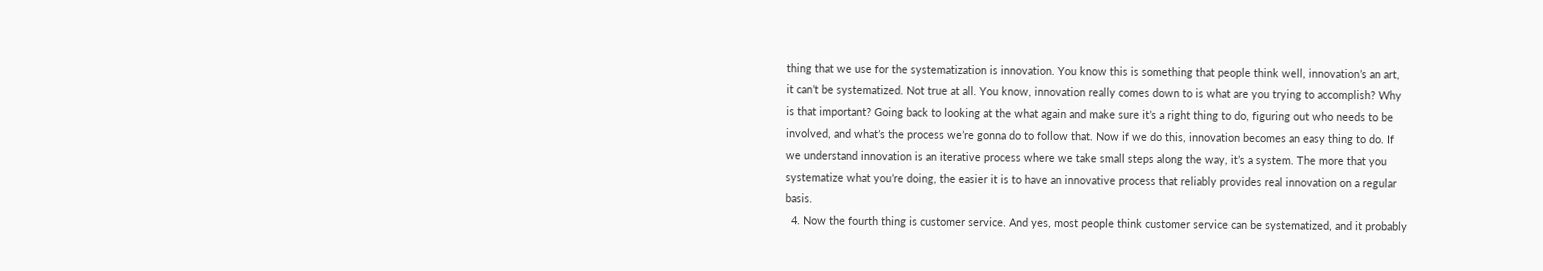thing that we use for the systematization is innovation. You know this is something that people think well, innovation’s an art, it can’t be systematized. Not true at all. You know, innovation really comes down to is what are you trying to accomplish? Why is that important? Going back to looking at the what again and make sure it’s a right thing to do, figuring out who needs to be involved, and what’s the process we’re gonna do to follow that. Now if we do this, innovation becomes an easy thing to do. If we understand innovation is an iterative process where we take small steps along the way, it’s a system. The more that you systematize what you’re doing, the easier it is to have an innovative process that reliably provides real innovation on a regular basis.
  4. Now the fourth thing is customer service. And yes, most people think customer service can be systematized, and it probably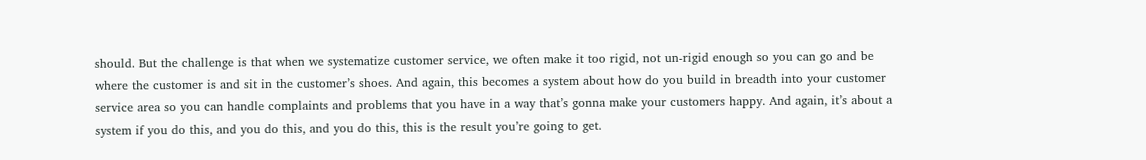should. But the challenge is that when we systematize customer service, we often make it too rigid, not un-rigid enough so you can go and be where the customer is and sit in the customer’s shoes. And again, this becomes a system about how do you build in breadth into your customer service area so you can handle complaints and problems that you have in a way that’s gonna make your customers happy. And again, it’s about a system if you do this, and you do this, and you do this, this is the result you’re going to get.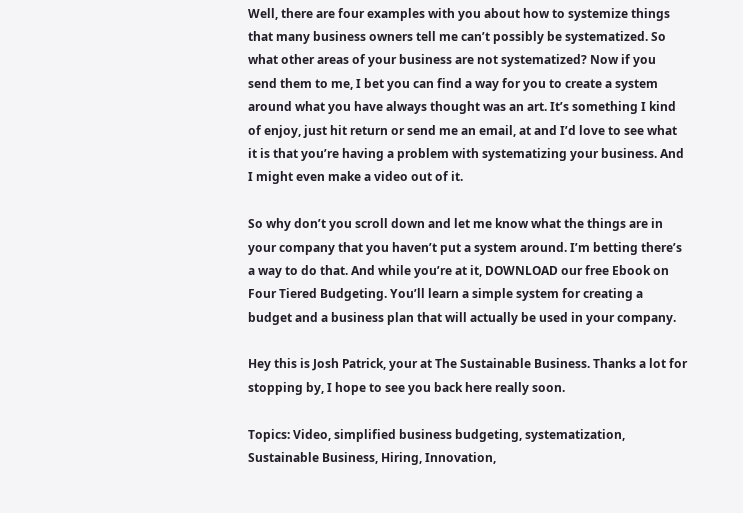Well, there are four examples with you about how to systemize things that many business owners tell me can’t possibly be systematized. So what other areas of your business are not systematized? Now if you send them to me, I bet you can find a way for you to create a system around what you have always thought was an art. It’s something I kind of enjoy, just hit return or send me an email, at and I’d love to see what it is that you’re having a problem with systematizing your business. And I might even make a video out of it.

So why don’t you scroll down and let me know what the things are in your company that you haven’t put a system around. I’m betting there’s a way to do that. And while you’re at it, DOWNLOAD our free Ebook on Four Tiered Budgeting. You’ll learn a simple system for creating a budget and a business plan that will actually be used in your company.

Hey this is Josh Patrick, your at The Sustainable Business. Thanks a lot for stopping by, I hope to see you back here really soon.

Topics: Video, simplified business budgeting, systematization, Sustainable Business, Hiring, Innovation,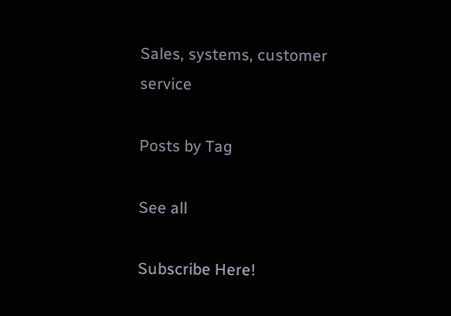Sales, systems, customer service

Posts by Tag

See all

Subscribe Here!